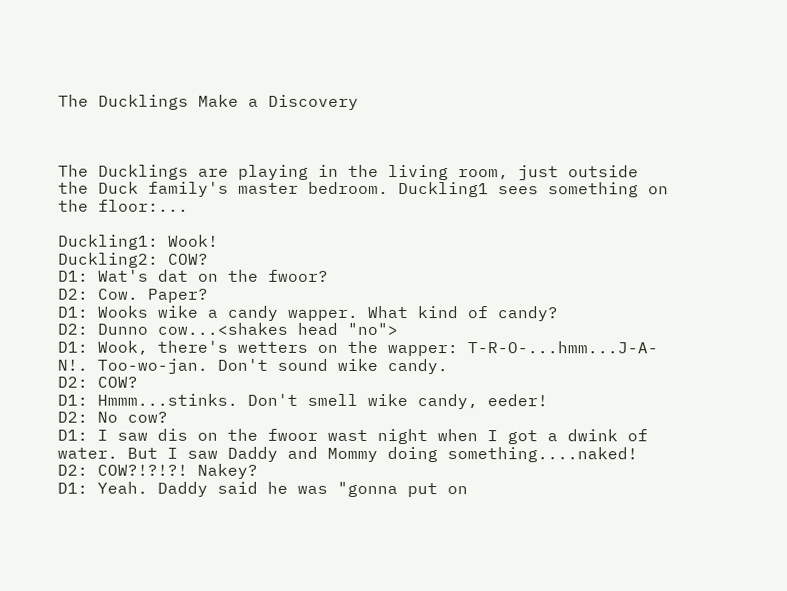The Ducklings Make a Discovery



The Ducklings are playing in the living room, just outside the Duck family's master bedroom. Duckling1 sees something on the floor:...

Duckling1: Wook!
Duckling2: COW?
D1: Wat's dat on the fwoor?
D2: Cow. Paper?
D1: Wooks wike a candy wapper. What kind of candy?
D2: Dunno cow...<shakes head "no">
D1: Wook, there's wetters on the wapper: T-R-O-...hmm...J-A-N!. Too-wo-jan. Don't sound wike candy.
D2: COW?
D1: Hmmm...stinks. Don't smell wike candy, eeder!
D2: No cow?
D1: I saw dis on the fwoor wast night when I got a dwink of water. But I saw Daddy and Mommy doing something....naked!
D2: COW?!?!?! Nakey?
D1: Yeah. Daddy said he was "gonna put on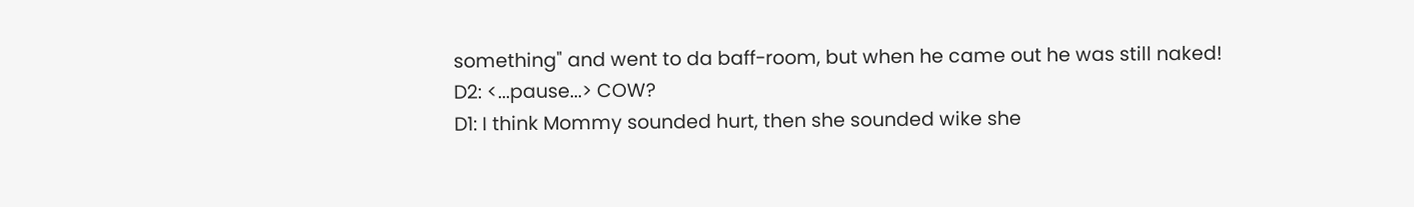something" and went to da baff-room, but when he came out he was still naked!
D2: <...pause...> COW?
D1: I think Mommy sounded hurt, then she sounded wike she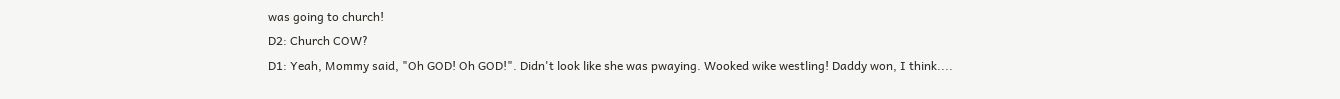was going to church!
D2: Church COW?
D1: Yeah, Mommy said, "Oh GOD! Oh GOD!". Didn't look like she was pwaying. Wooked wike westling! Daddy won, I think....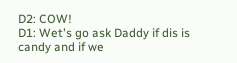D2: COW!
D1: Wet's go ask Daddy if dis is candy and if we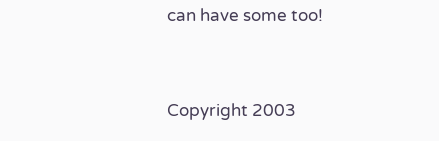can have some too!




Copyright 2003